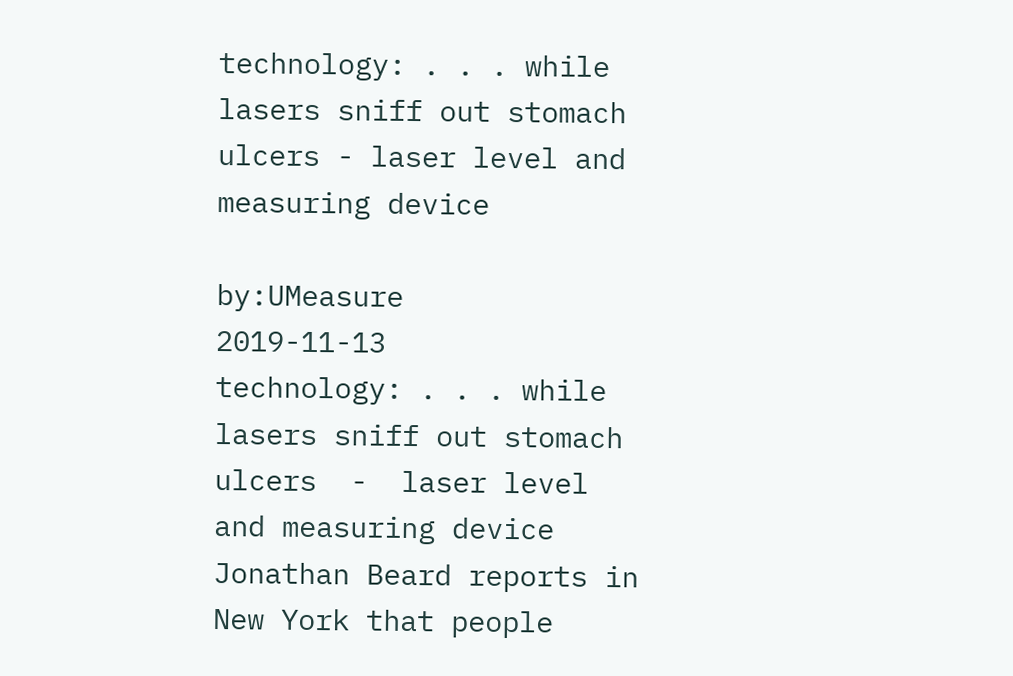technology: . . . while lasers sniff out stomach ulcers - laser level and measuring device

by:UMeasure     2019-11-13
technology: . . . while lasers sniff out stomach ulcers  -  laser level and measuring device
Jonathan Beard reports in New York that people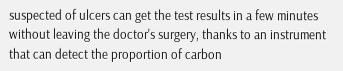suspected of ulcers can get the test results in a few minutes without leaving the doctor's surgery, thanks to an instrument that can detect the proportion of carbon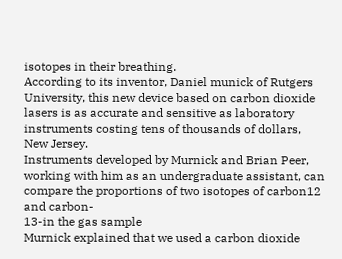isotopes in their breathing.
According to its inventor, Daniel munick of Rutgers University, this new device based on carbon dioxide lasers is as accurate and sensitive as laboratory instruments costing tens of thousands of dollars, New Jersey.
Instruments developed by Murnick and Brian Peer, working with him as an undergraduate assistant, can compare the proportions of two isotopes of carbon12 and carbon-
13-in the gas sample
Murnick explained that we used a carbon dioxide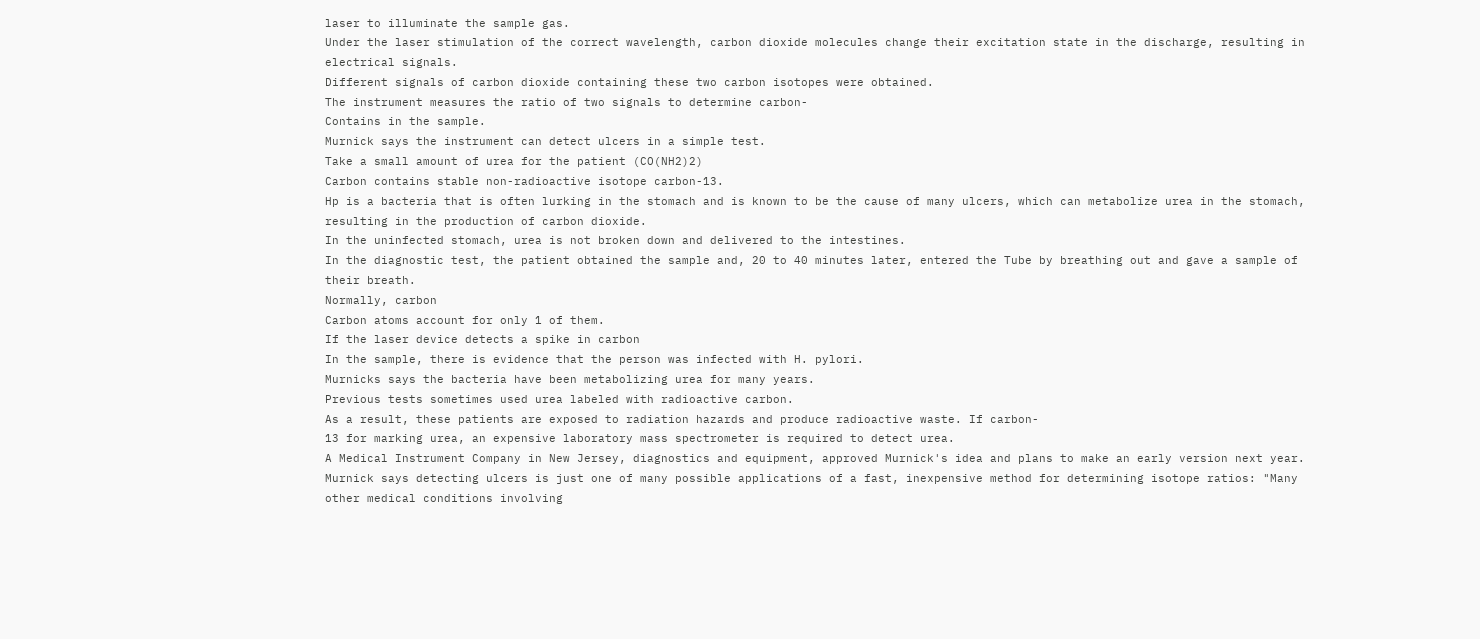laser to illuminate the sample gas.
Under the laser stimulation of the correct wavelength, carbon dioxide molecules change their excitation state in the discharge, resulting in electrical signals.
Different signals of carbon dioxide containing these two carbon isotopes were obtained.
The instrument measures the ratio of two signals to determine carbon-
Contains in the sample.
Murnick says the instrument can detect ulcers in a simple test.
Take a small amount of urea for the patient (CO(NH2)2)
Carbon contains stable non-radioactive isotope carbon-13.
Hp is a bacteria that is often lurking in the stomach and is known to be the cause of many ulcers, which can metabolize urea in the stomach, resulting in the production of carbon dioxide.
In the uninfected stomach, urea is not broken down and delivered to the intestines.
In the diagnostic test, the patient obtained the sample and, 20 to 40 minutes later, entered the Tube by breathing out and gave a sample of their breath.
Normally, carbon
Carbon atoms account for only 1 of them.
If the laser device detects a spike in carbon
In the sample, there is evidence that the person was infected with H. pylori.
Murnicks says the bacteria have been metabolizing urea for many years.
Previous tests sometimes used urea labeled with radioactive carbon.
As a result, these patients are exposed to radiation hazards and produce radioactive waste. If carbon-
13 for marking urea, an expensive laboratory mass spectrometer is required to detect urea.
A Medical Instrument Company in New Jersey, diagnostics and equipment, approved Murnick's idea and plans to make an early version next year.
Murnick says detecting ulcers is just one of many possible applications of a fast, inexpensive method for determining isotope ratios: "Many other medical conditions involving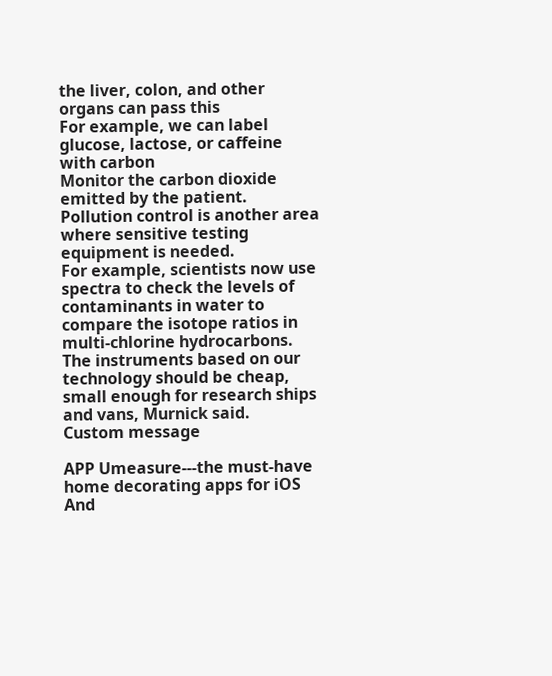the liver, colon, and other organs can pass this
For example, we can label glucose, lactose, or caffeine with carbon
Monitor the carbon dioxide emitted by the patient.
Pollution control is another area where sensitive testing equipment is needed.
For example, scientists now use spectra to check the levels of contaminants in water to compare the isotope ratios in multi-chlorine hydrocarbons.
The instruments based on our technology should be cheap, small enough for research ships and vans, Murnick said.
Custom message

APP Umeasure---the must-have home decorating apps for iOS And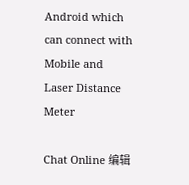Android which can connect with Mobile and Laser Distance Meter

Chat Online 编辑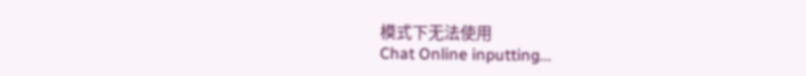模式下无法使用
Chat Online inputting...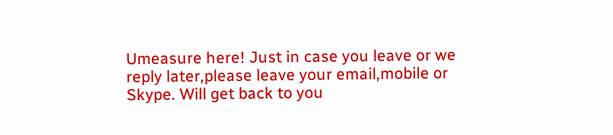Umeasure here! Just in case you leave or we reply later,please leave your email,mobile or Skype. Will get back to you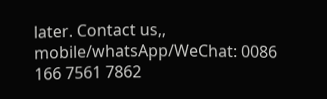later. Contact us,, mobile/whatsApp/WeChat: 0086 166 7561 7862